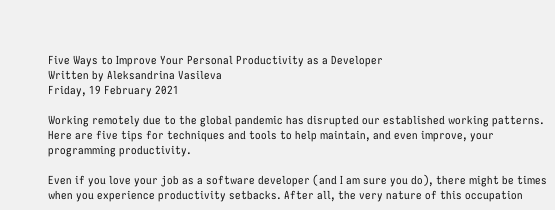Five Ways to Improve Your Personal Productivity as a Developer
Written by Aleksandrina Vasileva
Friday, 19 February 2021

Working remotely due to the global pandemic has disrupted our established working patterns. Here are five tips for techniques and tools to help maintain, and even improve, your programming productivity.

Even if you love your job as a software developer (and I am sure you do), there might be times when you experience productivity setbacks. After all, the very nature of this occupation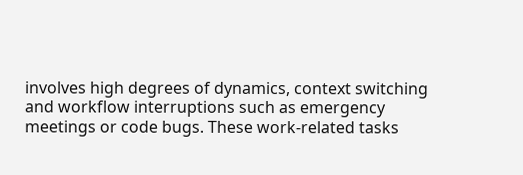involves high degrees of dynamics, context switching and workflow interruptions such as emergency meetings or code bugs. These work-related tasks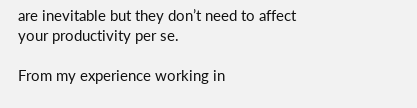are inevitable but they don’t need to affect your productivity per se.

From my experience working in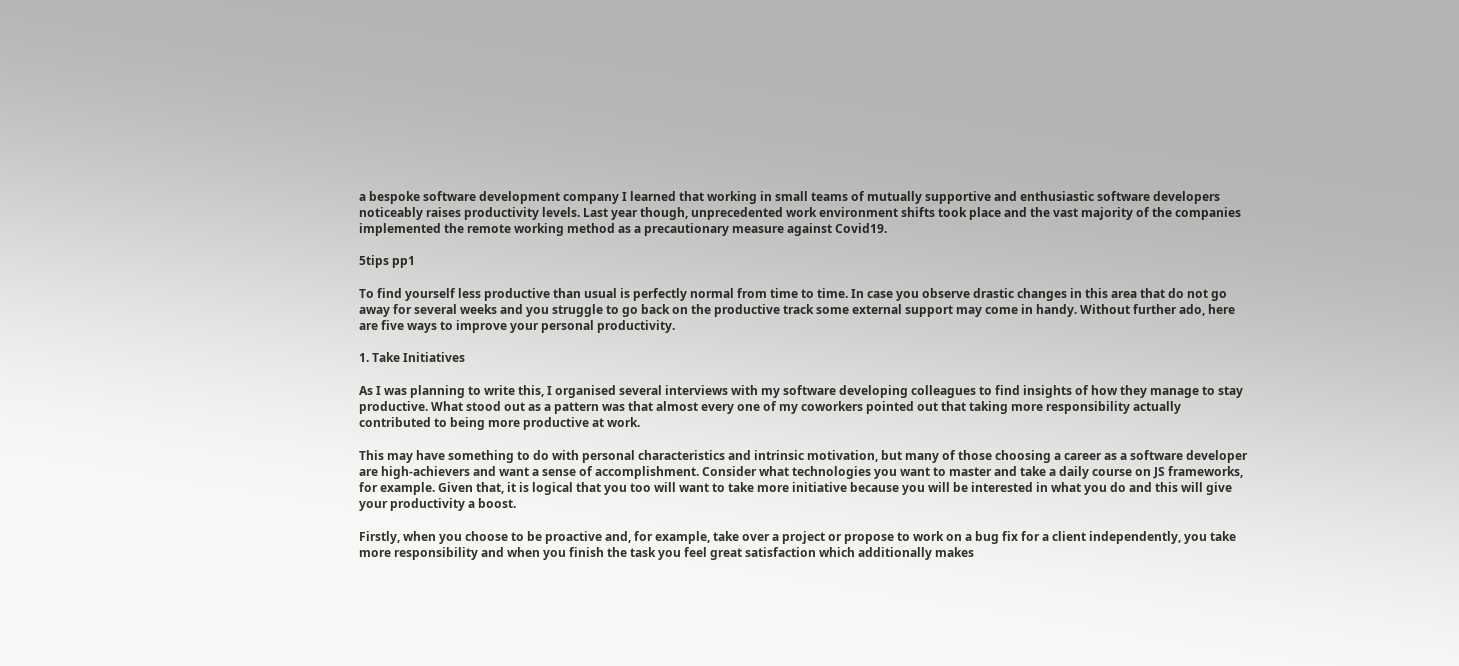a bespoke software development company I learned that working in small teams of mutually supportive and enthusiastic software developers noticeably raises productivity levels. Last year though, unprecedented work environment shifts took place and the vast majority of the companies implemented the remote working method as a precautionary measure against Covid19.

5tips pp1

To find yourself less productive than usual is perfectly normal from time to time. In case you observe drastic changes in this area that do not go away for several weeks and you struggle to go back on the productive track some external support may come in handy. Without further ado, here are five ways to improve your personal productivity.

1. Take Initiatives

As I was planning to write this, I organised several interviews with my software developing colleagues to find insights of how they manage to stay productive. What stood out as a pattern was that almost every one of my coworkers pointed out that taking more responsibility actually contributed to being more productive at work.

This may have something to do with personal characteristics and intrinsic motivation, but many of those choosing a career as a software developer are high-achievers and want a sense of accomplishment. Consider what technologies you want to master and take a daily course on JS frameworks, for example. Given that, it is logical that you too will want to take more initiative because you will be interested in what you do and this will give your productivity a boost.

Firstly, when you choose to be proactive and, for example, take over a project or propose to work on a bug fix for a client independently, you take more responsibility and when you finish the task you feel great satisfaction which additionally makes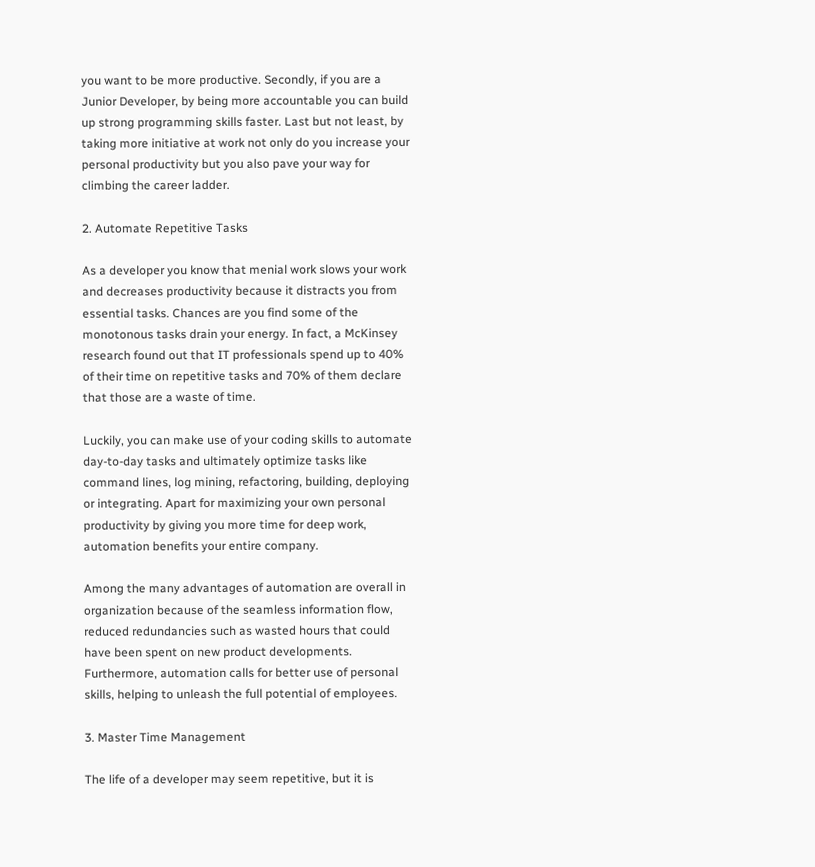you want to be more productive. Secondly, if you are a Junior Developer, by being more accountable you can build up strong programming skills faster. Last but not least, by taking more initiative at work not only do you increase your personal productivity but you also pave your way for climbing the career ladder.

2. Automate Repetitive Tasks

As a developer you know that menial work slows your work and decreases productivity because it distracts you from essential tasks. Chances are you find some of the monotonous tasks drain your energy. In fact, a McKinsey research found out that IT professionals spend up to 40% of their time on repetitive tasks and 70% of them declare that those are a waste of time.

Luckily, you can make use of your coding skills to automate day-to-day tasks and ultimately optimize tasks like command lines, log mining, refactoring, building, deploying or integrating. Apart for maximizing your own personal productivity by giving you more time for deep work, automation benefits your entire company.

Among the many advantages of automation are overall in organization because of the seamless information flow, reduced redundancies such as wasted hours that could have been spent on new product developments. Furthermore, automation calls for better use of personal skills, helping to unleash the full potential of employees.

3. Master Time Management

The life of a developer may seem repetitive, but it is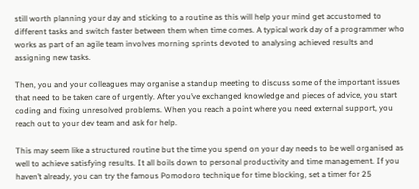still worth planning your day and sticking to a routine as this will help your mind get accustomed to different tasks and switch faster between them when time comes. A typical work day of a programmer who works as part of an agile team involves morning sprints devoted to analysing achieved results and assigning new tasks.

Then, you and your colleagues may organise a standup meeting to discuss some of the important issues that need to be taken care of urgently. After you’ve exchanged knowledge and pieces of advice, you start coding and fixing unresolved problems. When you reach a point where you need external support, you reach out to your dev team and ask for help.

This may seem like a structured routine but the time you spend on your day needs to be well organised as well to achieve satisfying results. It all boils down to personal productivity and time management. If you haven’t already, you can try the famous Pomodoro technique for time blocking, set a timer for 25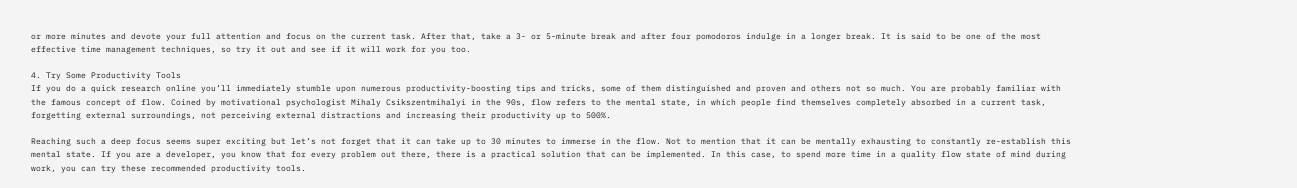or more minutes and devote your full attention and focus on the current task. After that, take a 3- or 5-minute break and after four pomodoros indulge in a longer break. It is said to be one of the most effective time management techniques, so try it out and see if it will work for you too.

4. Try Some Productivity Tools
If you do a quick research online you’ll immediately stumble upon numerous productivity-boosting tips and tricks, some of them distinguished and proven and others not so much. You are probably familiar with the famous concept of flow. Coined by motivational psychologist Mihaly Csikszentmihalyi in the 90s, flow refers to the mental state, in which people find themselves completely absorbed in a current task, forgetting external surroundings, not perceiving external distractions and increasing their productivity up to 500%.

Reaching such a deep focus seems super exciting but let’s not forget that it can take up to 30 minutes to immerse in the flow. Not to mention that it can be mentally exhausting to constantly re-establish this mental state. If you are a developer, you know that for every problem out there, there is a practical solution that can be implemented. In this case, to spend more time in a quality flow state of mind during work, you can try these recommended productivity tools.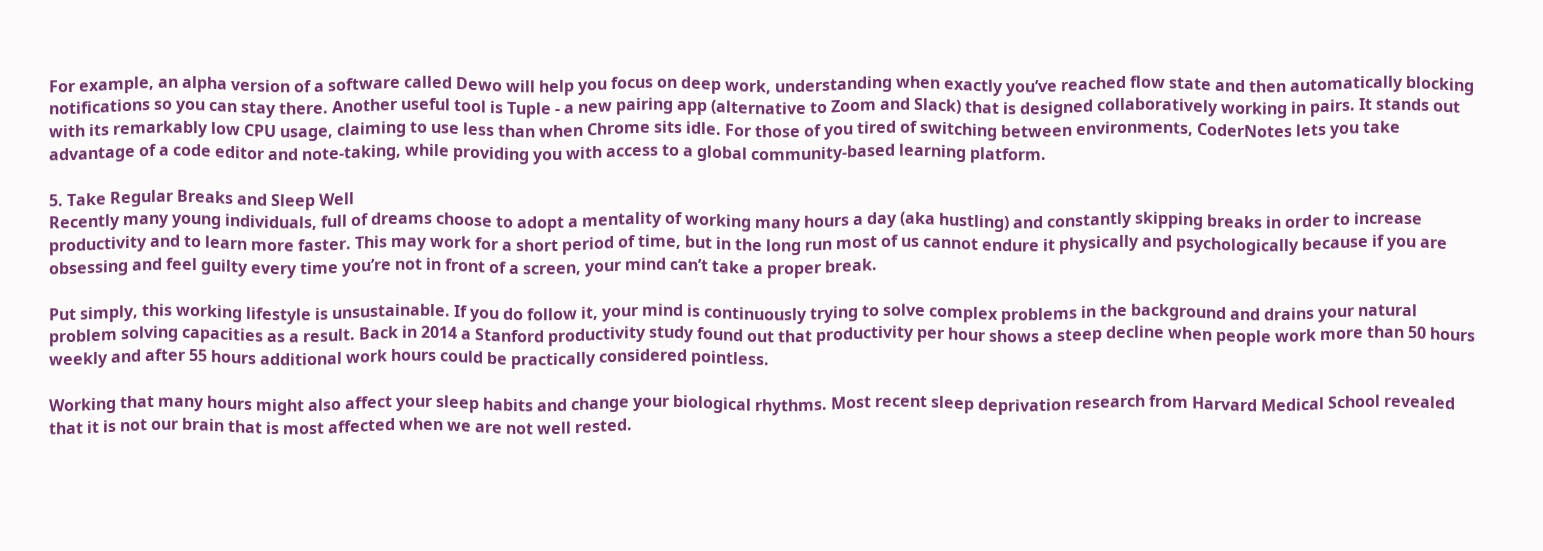For example, an alpha version of a software called Dewo will help you focus on deep work, understanding when exactly you’ve reached flow state and then automatically blocking notifications so you can stay there. Another useful tool is Tuple - a new pairing app (alternative to Zoom and Slack) that is designed collaboratively working in pairs. It stands out with its remarkably low CPU usage, claiming to use less than when Chrome sits idle. For those of you tired of switching between environments, CoderNotes lets you take advantage of a code editor and note-taking, while providing you with access to a global community-based learning platform.

5. Take Regular Breaks and Sleep Well
Recently many young individuals, full of dreams choose to adopt a mentality of working many hours a day (aka hustling) and constantly skipping breaks in order to increase productivity and to learn more faster. This may work for a short period of time, but in the long run most of us cannot endure it physically and psychologically because if you are obsessing and feel guilty every time you’re not in front of a screen, your mind can’t take a proper break.

Put simply, this working lifestyle is unsustainable. If you do follow it, your mind is continuously trying to solve complex problems in the background and drains your natural problem solving capacities as a result. Back in 2014 a Stanford productivity study found out that productivity per hour shows a steep decline when people work more than 50 hours weekly and after 55 hours additional work hours could be practically considered pointless.

Working that many hours might also affect your sleep habits and change your biological rhythms. Most recent sleep deprivation research from Harvard Medical School revealed that it is not our brain that is most affected when we are not well rested.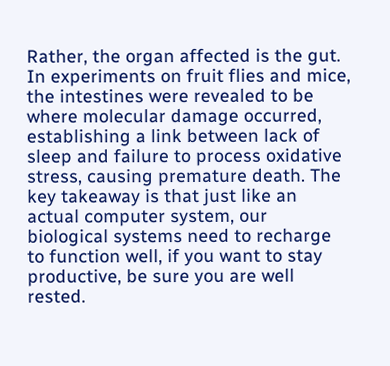Rather, the organ affected is the gut. In experiments on fruit flies and mice, the intestines were revealed to be where molecular damage occurred, establishing a link between lack of sleep and failure to process oxidative stress, causing premature death. The key takeaway is that just like an actual computer system, our biological systems need to recharge to function well, if you want to stay productive, be sure you are well rested.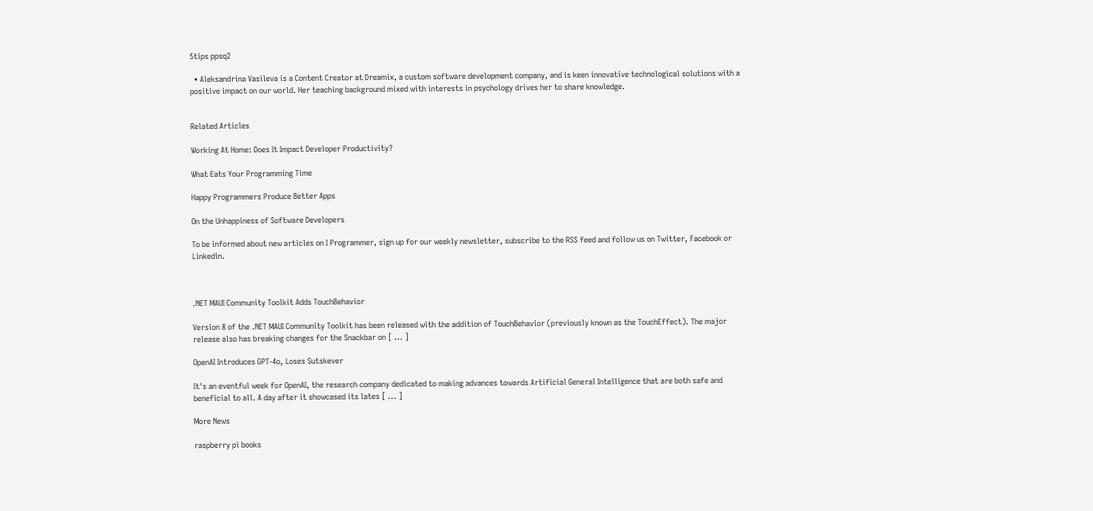5tips ppsq2

  • Aleksandrina Vasileva is a Content Creator at Dreamix, a custom software development company, and is keen innovative technological solutions with a positive impact on our world. Her teaching background mixed with interests in psychology drives her to share knowledge.


Related Articles

Working At Home: Does It Impact Developer Productivity?

What Eats Your Programming Time

Happy Programmers Produce Better Apps

On the Unhappiness of Software Developers

To be informed about new articles on I Programmer, sign up for our weekly newsletter, subscribe to the RSS feed and follow us on Twitter, Facebook or Linkedin.



.NET MAUI Community Toolkit Adds TouchBehavior

Version 8 of the .NET MAUI Community Toolkit has been released with the addition of TouchBehavior (previously known as the TouchEffect). The major release also has breaking changes for the Snackbar on [ ... ]

OpenAI Introduces GPT-4o, Loses Sutskever

It's an eventful week for OpenAI, the research company dedicated to making advances towards Artificial General Intelligence that are both safe and beneficial to all. A day after it showcased its lates [ ... ]

More News

raspberry pi books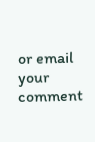or email your comment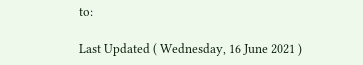to:

Last Updated ( Wednesday, 16 June 2021 )